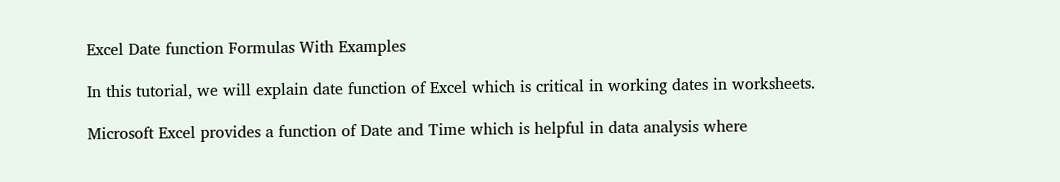Excel Date function Formulas With Examples

In this tutorial, we will explain date function of Excel which is critical in working dates in worksheets.

Microsoft Excel provides a function of Date and Time which is helpful in data analysis where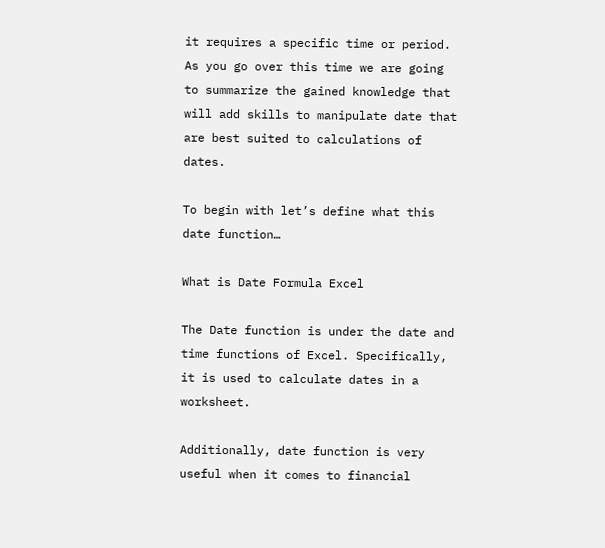it requires a specific time or period. As you go over this time we are going to summarize the gained knowledge that will add skills to manipulate date that are best suited to calculations of dates.

To begin with let’s define what this date function…

What is Date Formula Excel

The Date function is under the date and time functions of Excel. Specifically, it is used to calculate dates in a worksheet.

Additionally, date function is very useful when it comes to financial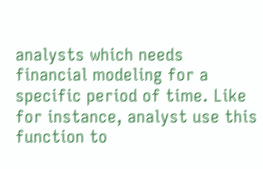analysts which needs financial modeling for a specific period of time. Like for instance, analyst use this function to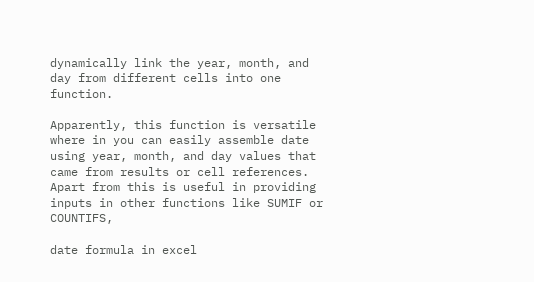dynamically link the year, month, and day from different cells into one function.

Apparently, this function is versatile where in you can easily assemble date using year, month, and day values that came from results or cell references. Apart from this is useful in providing inputs in other functions like SUMIF or COUNTIFS,

date formula in excel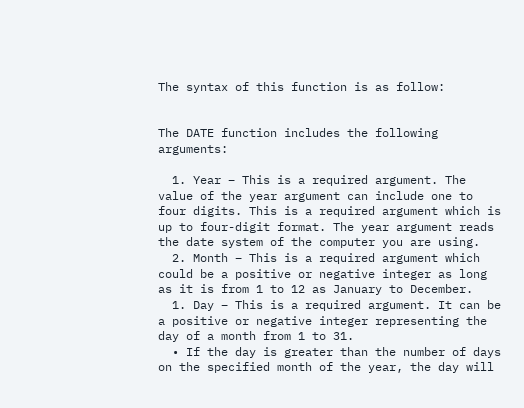The syntax of this function is as follow:


The DATE function includes the following arguments:

  1. Year – This is a required argument. The value of the year argument can include one to four digits. This is a required argument which is up to four-digit format. The year argument reads the date system of the computer you are using.
  2. Month – This is a required argument which could be a positive or negative integer as long as it is from 1 to 12 as January to December.
  1. Day – This is a required argument. It can be a positive or negative integer representing the day of a month from 1 to 31.
  • If the day is greater than the number of days on the specified month of the year, the day will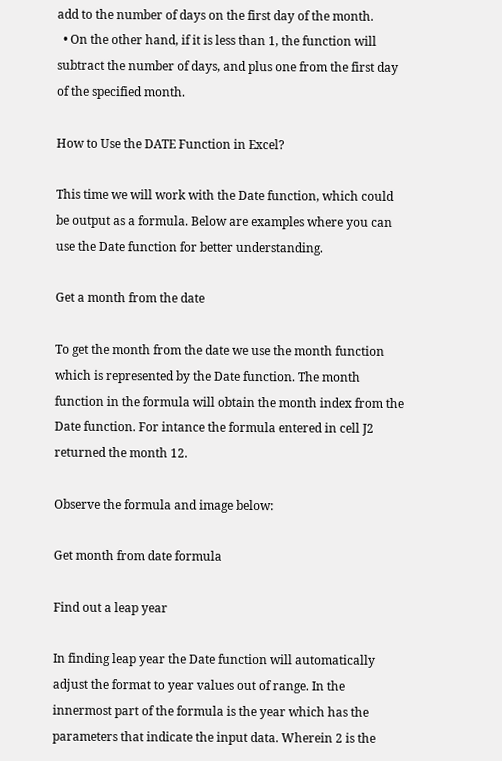add to the number of days on the first day of the month.
  • On the other hand, if it is less than 1, the function will subtract the number of days, and plus one from the first day of the specified month.

How to Use the DATE Function in Excel?

This time we will work with the Date function, which could be output as a formula. Below are examples where you can use the Date function for better understanding.

Get a month from the date

To get the month from the date we use the month function which is represented by the Date function. The month function in the formula will obtain the month index from the Date function. For intance the formula entered in cell J2 returned the month 12.

Observe the formula and image below:

Get month from date formula

Find out a leap year

In finding leap year the Date function will automatically adjust the format to year values out of range. In the innermost part of the formula is the year which has the parameters that indicate the input data. Wherein 2 is the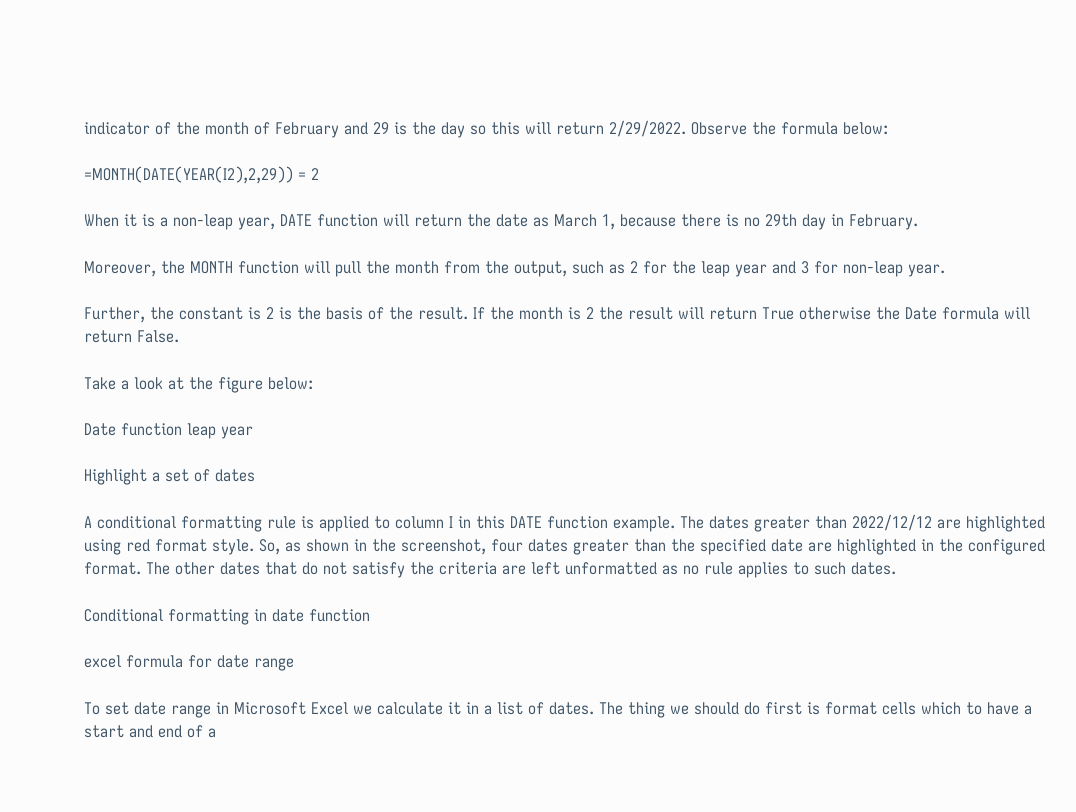indicator of the month of February and 29 is the day so this will return 2/29/2022. Observe the formula below:

=MONTH(DATE(YEAR(I2),2,29)) = 2

When it is a non-leap year, DATE function will return the date as March 1, because there is no 29th day in February.

Moreover, the MONTH function will pull the month from the output, such as 2 for the leap year and 3 for non-leap year.

Further, the constant is 2 is the basis of the result. If the month is 2 the result will return True otherwise the Date formula will return False.

Take a look at the figure below:

Date function leap year

Highlight a set of dates

A conditional formatting rule is applied to column I in this DATE function example. The dates greater than 2022/12/12 are highlighted using red format style. So, as shown in the screenshot, four dates greater than the specified date are highlighted in the configured format. The other dates that do not satisfy the criteria are left unformatted as no rule applies to such dates.

Conditional formatting in date function

excel formula for date range

To set date range in Microsoft Excel we calculate it in a list of dates. The thing we should do first is format cells which to have a start and end of a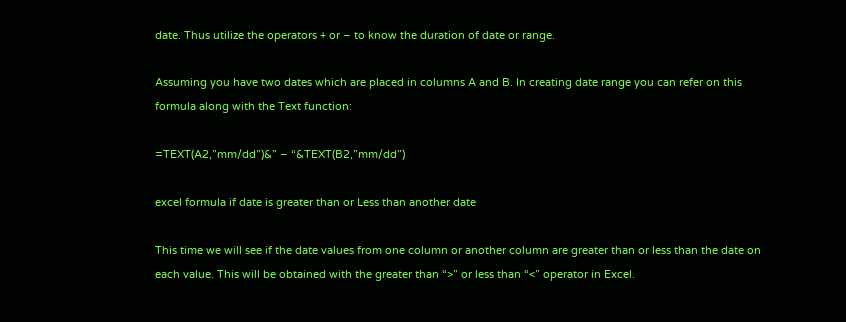date. Thus utilize the operators + or – to know the duration of date or range.

Assuming you have two dates which are placed in columns A and B. In creating date range you can refer on this formula along with the Text function:

=TEXT(A2,”mm/dd”)&” – “&TEXT(B2,”mm/dd”)

excel formula if date is greater than or Less than another date

This time we will see if the date values from one column or another column are greater than or less than the date on each value. This will be obtained with the greater than “>” or less than “<” operator in Excel.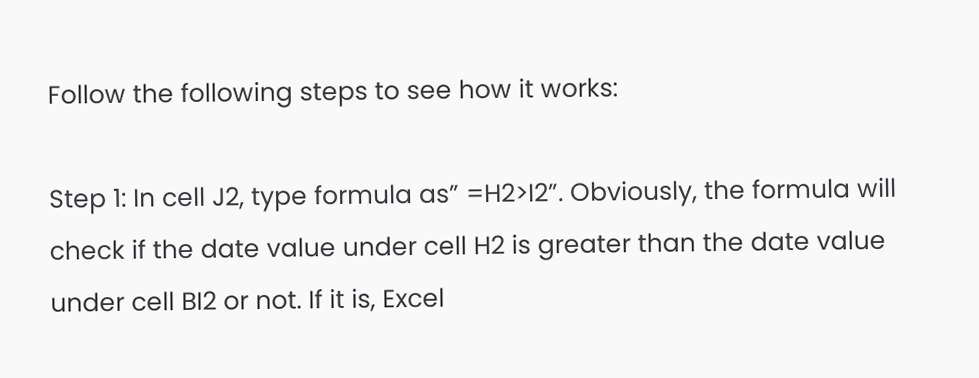Follow the following steps to see how it works:

Step 1: In cell J2, type formula as” =H2>I2”. Obviously, the formula will check if the date value under cell H2 is greater than the date value under cell BI2 or not. If it is, Excel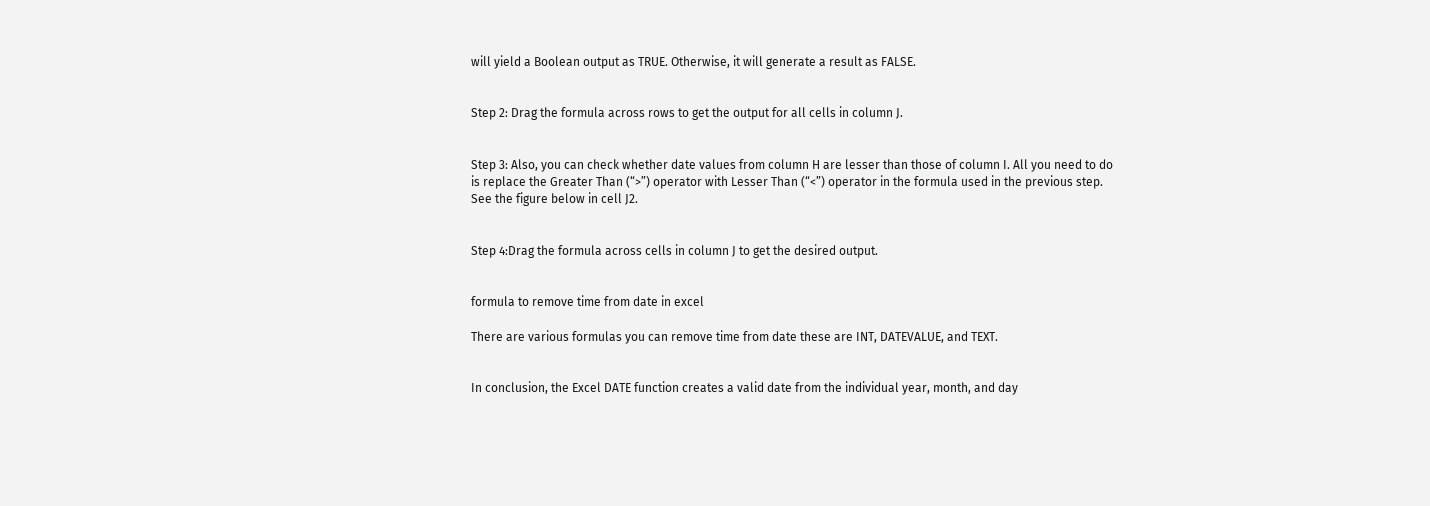will yield a Boolean output as TRUE. Otherwise, it will generate a result as FALSE.


Step 2: Drag the formula across rows to get the output for all cells in column J.


Step 3: Also, you can check whether date values from column H are lesser than those of column I. All you need to do is replace the Greater Than (“>”) operator with Lesser Than (“<”) operator in the formula used in the previous step. See the figure below in cell J2.


Step 4:Drag the formula across cells in column J to get the desired output.


formula to remove time from date in excel

There are various formulas you can remove time from date these are INT, DATEVALUE, and TEXT.


In conclusion, the Excel DATE function creates a valid date from the individual year, month, and day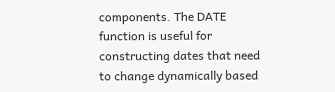components. The DATE function is useful for constructing dates that need to change dynamically based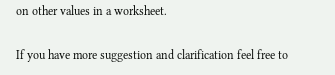on other values in a worksheet.

If you have more suggestion and clarification feel free to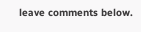leave comments below.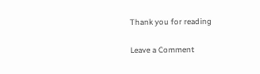Thank you for reading

Leave a Comment